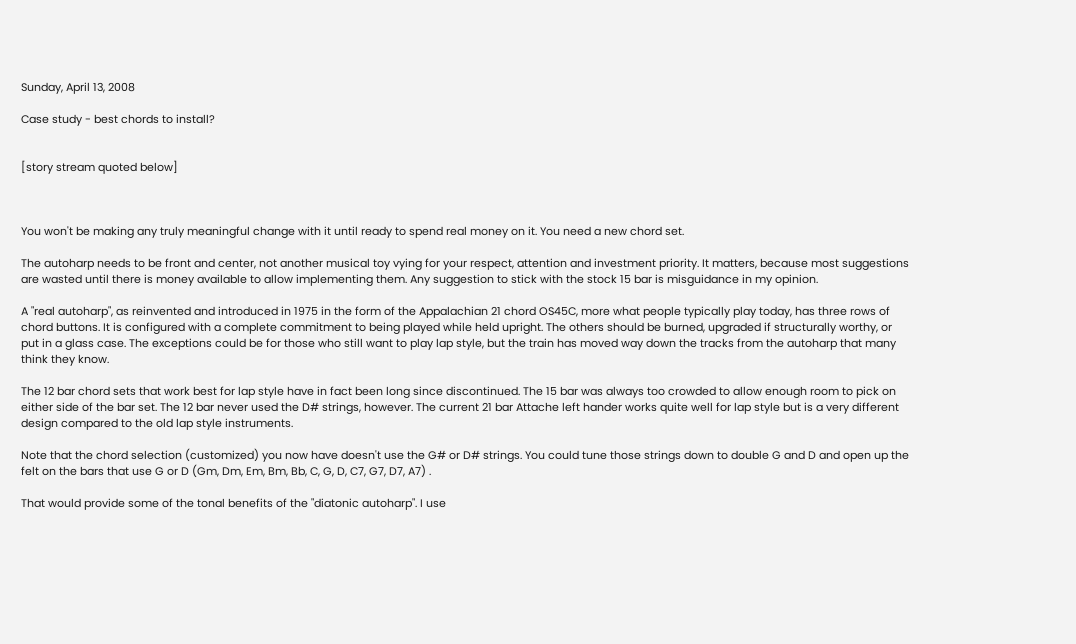Sunday, April 13, 2008

Case study - best chords to install?


[story stream quoted below]



You won't be making any truly meaningful change with it until ready to spend real money on it. You need a new chord set.

The autoharp needs to be front and center, not another musical toy vying for your respect, attention and investment priority. It matters, because most suggestions are wasted until there is money available to allow implementing them. Any suggestion to stick with the stock 15 bar is misguidance in my opinion.

A "real autoharp", as reinvented and introduced in 1975 in the form of the Appalachian 21 chord OS45C, more what people typically play today, has three rows of chord buttons. It is configured with a complete commitment to being played while held upright. The others should be burned, upgraded if structurally worthy, or put in a glass case. The exceptions could be for those who still want to play lap style, but the train has moved way down the tracks from the autoharp that many think they know.

The 12 bar chord sets that work best for lap style have in fact been long since discontinued. The 15 bar was always too crowded to allow enough room to pick on either side of the bar set. The 12 bar never used the D# strings, however. The current 21 bar Attache left hander works quite well for lap style but is a very different design compared to the old lap style instruments.

Note that the chord selection (customized) you now have doesn't use the G# or D# strings. You could tune those strings down to double G and D and open up the felt on the bars that use G or D (Gm, Dm, Em, Bm, Bb, C, G, D, C7, G7, D7, A7) .

That would provide some of the tonal benefits of the "diatonic autoharp". I use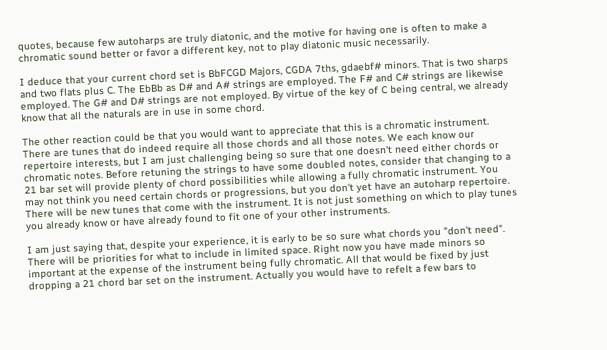quotes, because few autoharps are truly diatonic, and the motive for having one is often to make a chromatic sound better or favor a different key, not to play diatonic music necessarily.

I deduce that your current chord set is BbFCGD Majors, CGDA 7ths, gdaebf# minors. That is two sharps and two flats plus C. The EbBb as D# and A# strings are employed. The F# and C# strings are likewise employed. The G# and D# strings are not employed. By virtue of the key of C being central, we already know that all the naturals are in use in some chord.

The other reaction could be that you would want to appreciate that this is a chromatic instrument. There are tunes that do indeed require all those chords and all those notes. We each know our repertoire interests, but I am just challenging being so sure that one doesn't need either chords or chromatic notes. Before retuning the strings to have some doubled notes, consider that changing to a 21 bar set will provide plenty of chord possibilities while allowing a fully chromatic instrument. You may not think you need certain chords or progressions, but you don't yet have an autoharp repertoire. There will be new tunes that come with the instrument. It is not just something on which to play tunes you already know or have already found to fit one of your other instruments.

I am just saying that, despite your experience, it is early to be so sure what chords you "don't need". There will be priorities for what to include in limited space. Right now you have made minors so important at the expense of the instrument being fully chromatic. All that would be fixed by just dropping a 21 chord bar set on the instrument. Actually you would have to refelt a few bars to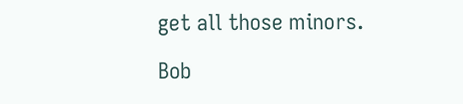get all those minors.

Bob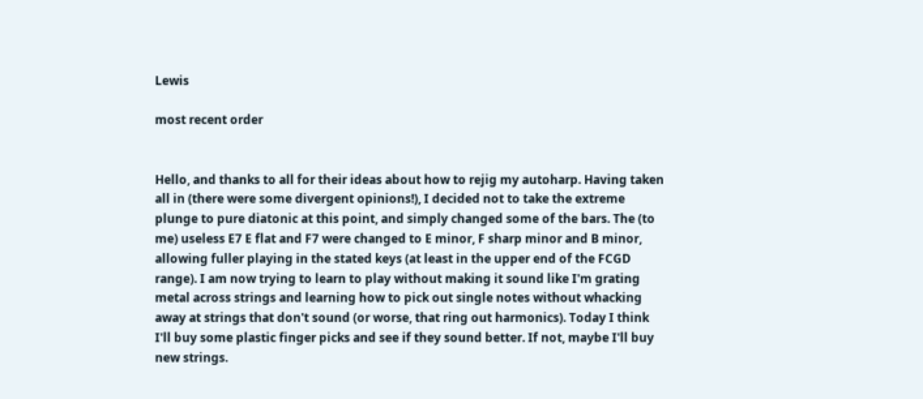Lewis

most recent order


Hello, and thanks to all for their ideas about how to rejig my autoharp. Having taken all in (there were some divergent opinions!), I decided not to take the extreme plunge to pure diatonic at this point, and simply changed some of the bars. The (to me) useless E7 E flat and F7 were changed to E minor, F sharp minor and B minor, allowing fuller playing in the stated keys (at least in the upper end of the FCGD range). I am now trying to learn to play without making it sound like I'm grating metal across strings and learning how to pick out single notes without whacking away at strings that don't sound (or worse, that ring out harmonics). Today I think I'll buy some plastic finger picks and see if they sound better. If not, maybe I'll buy new strings.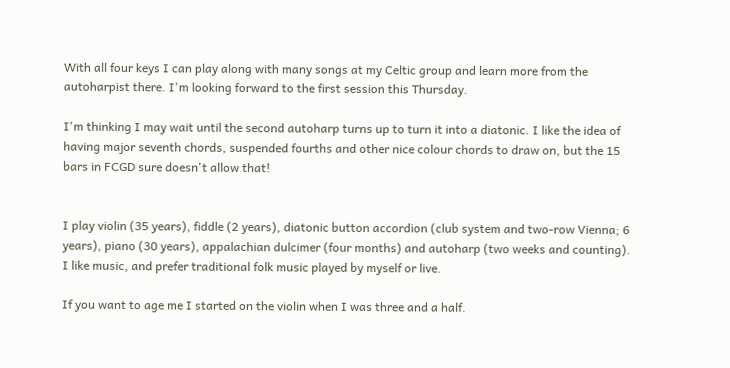With all four keys I can play along with many songs at my Celtic group and learn more from the autoharpist there. I'm looking forward to the first session this Thursday.

I'm thinking I may wait until the second autoharp turns up to turn it into a diatonic. I like the idea of having major seventh chords, suspended fourths and other nice colour chords to draw on, but the 15 bars in FCGD sure doesn't allow that!


I play violin (35 years), fiddle (2 years), diatonic button accordion (club system and two-row Vienna; 6 years), piano (30 years), appalachian dulcimer (four months) and autoharp (two weeks and counting). I like music, and prefer traditional folk music played by myself or live.

If you want to age me I started on the violin when I was three and a half.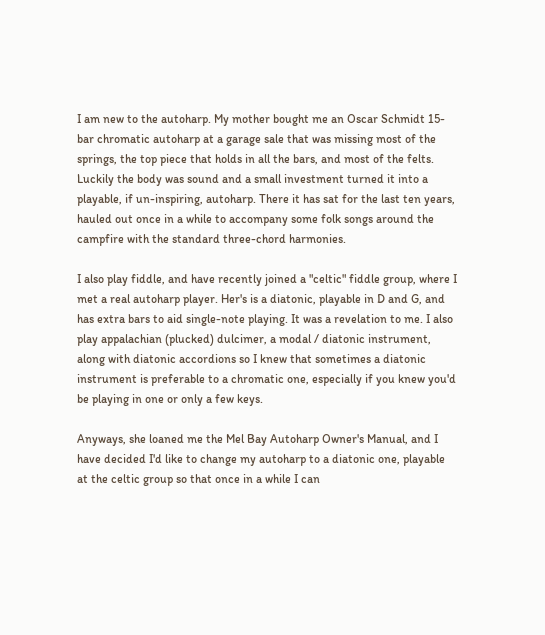I am new to the autoharp. My mother bought me an Oscar Schmidt 15-bar chromatic autoharp at a garage sale that was missing most of the springs, the top piece that holds in all the bars, and most of the felts. Luckily the body was sound and a small investment turned it into a playable, if un-inspiring, autoharp. There it has sat for the last ten years, hauled out once in a while to accompany some folk songs around the campfire with the standard three-chord harmonies.

I also play fiddle, and have recently joined a "celtic" fiddle group, where I met a real autoharp player. Her's is a diatonic, playable in D and G, and has extra bars to aid single-note playing. It was a revelation to me. I also play appalachian (plucked) dulcimer, a modal / diatonic instrument, along with diatonic accordions so I knew that sometimes a diatonic instrument is preferable to a chromatic one, especially if you knew you'd be playing in one or only a few keys.

Anyways, she loaned me the Mel Bay Autoharp Owner's Manual, and I have decided I'd like to change my autoharp to a diatonic one, playable at the celtic group so that once in a while I can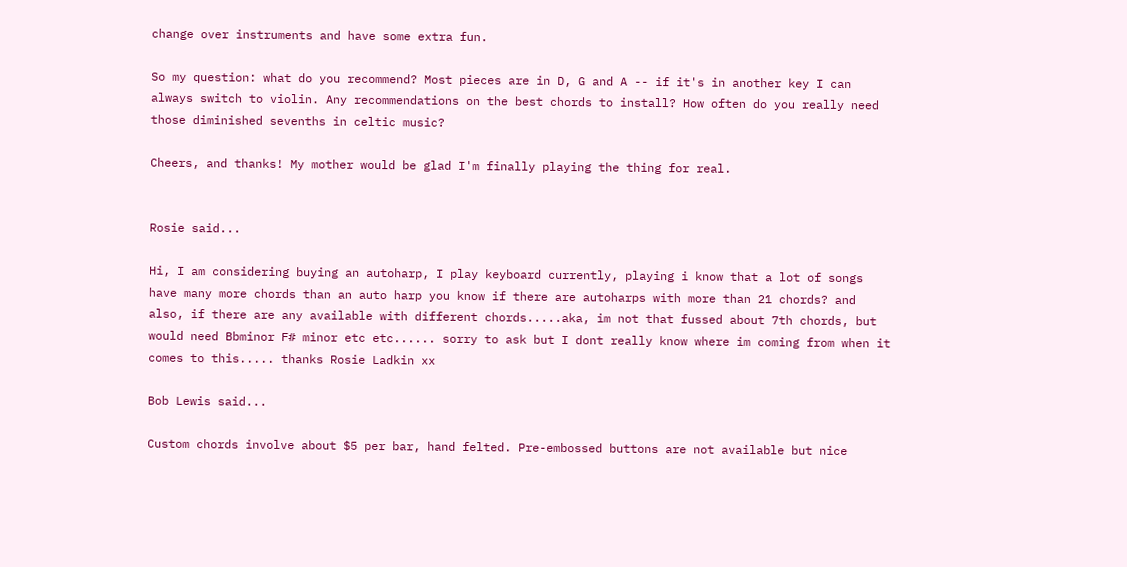change over instruments and have some extra fun.

So my question: what do you recommend? Most pieces are in D, G and A -- if it's in another key I can always switch to violin. Any recommendations on the best chords to install? How often do you really need those diminished sevenths in celtic music?

Cheers, and thanks! My mother would be glad I'm finally playing the thing for real.


Rosie said...

Hi, I am considering buying an autoharp, I play keyboard currently, playing i know that a lot of songs have many more chords than an auto harp you know if there are autoharps with more than 21 chords? and also, if there are any available with different chords.....aka, im not that fussed about 7th chords, but would need Bbminor F# minor etc etc...... sorry to ask but I dont really know where im coming from when it comes to this..... thanks Rosie Ladkin xx

Bob Lewis said...

Custom chords involve about $5 per bar, hand felted. Pre-embossed buttons are not available but nice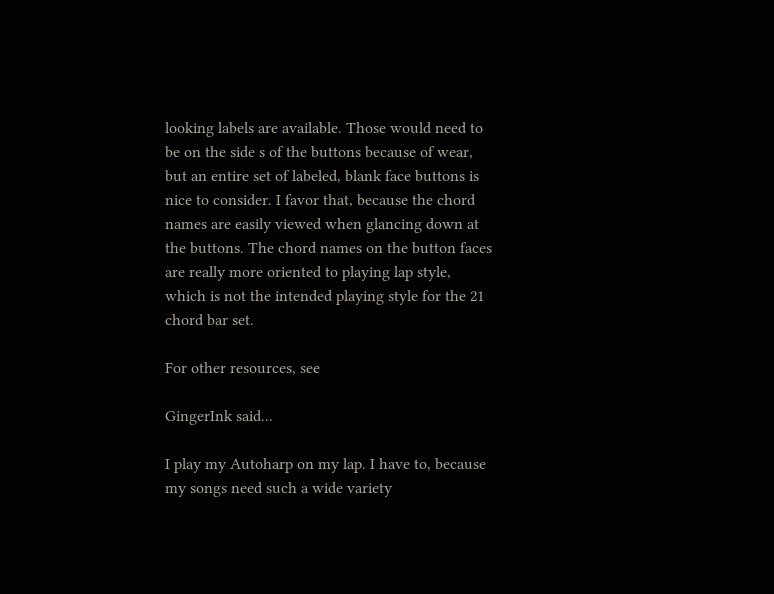looking labels are available. Those would need to be on the side s of the buttons because of wear, but an entire set of labeled, blank face buttons is nice to consider. I favor that, because the chord names are easily viewed when glancing down at the buttons. The chord names on the button faces are really more oriented to playing lap style, which is not the intended playing style for the 21 chord bar set.

For other resources, see

GingerInk said...

I play my Autoharp on my lap. I have to, because my songs need such a wide variety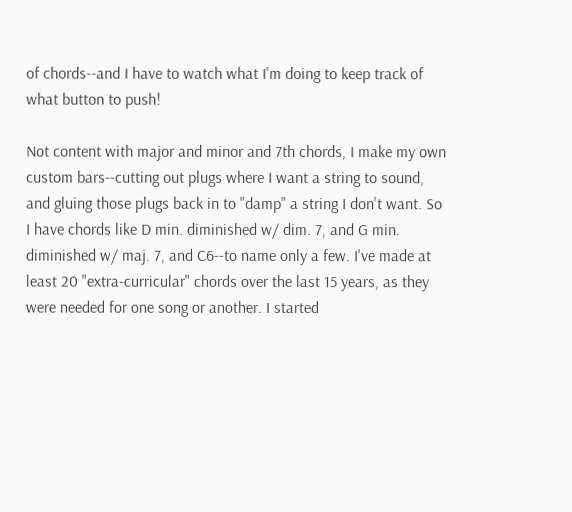of chords--and I have to watch what I'm doing to keep track of what button to push!

Not content with major and minor and 7th chords, I make my own custom bars--cutting out plugs where I want a string to sound, and gluing those plugs back in to "damp" a string I don't want. So I have chords like D min. diminished w/ dim. 7, and G min. diminished w/ maj. 7, and C6--to name only a few. I've made at least 20 "extra-curricular" chords over the last 15 years, as they were needed for one song or another. I started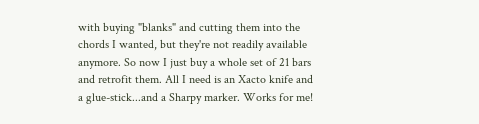with buying "blanks" and cutting them into the chords I wanted, but they're not readily available anymore. So now I just buy a whole set of 21 bars and retrofit them. All I need is an Xacto knife and a glue-stick...and a Sharpy marker. Works for me!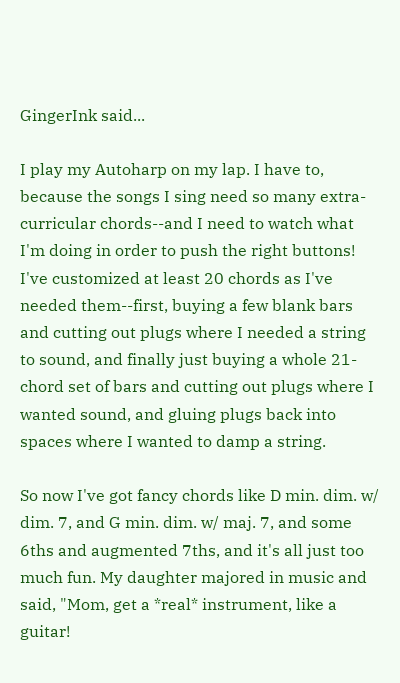GingerInk said...

I play my Autoharp on my lap. I have to, because the songs I sing need so many extra-curricular chords--and I need to watch what I'm doing in order to push the right buttons! I've customized at least 20 chords as I've needed them--first, buying a few blank bars and cutting out plugs where I needed a string to sound, and finally just buying a whole 21-chord set of bars and cutting out plugs where I wanted sound, and gluing plugs back into spaces where I wanted to damp a string.

So now I've got fancy chords like D min. dim. w/ dim. 7, and G min. dim. w/ maj. 7, and some 6ths and augmented 7ths, and it's all just too much fun. My daughter majored in music and said, "Mom, get a *real* instrument, like a guitar!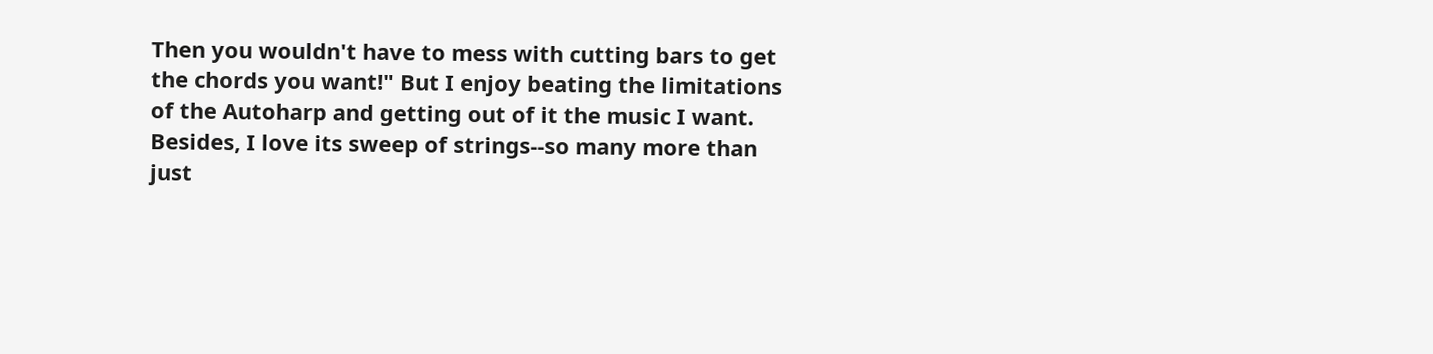Then you wouldn't have to mess with cutting bars to get the chords you want!" But I enjoy beating the limitations of the Autoharp and getting out of it the music I want. Besides, I love its sweep of strings--so many more than just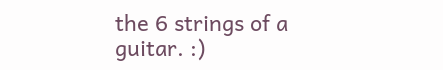the 6 strings of a guitar. :)